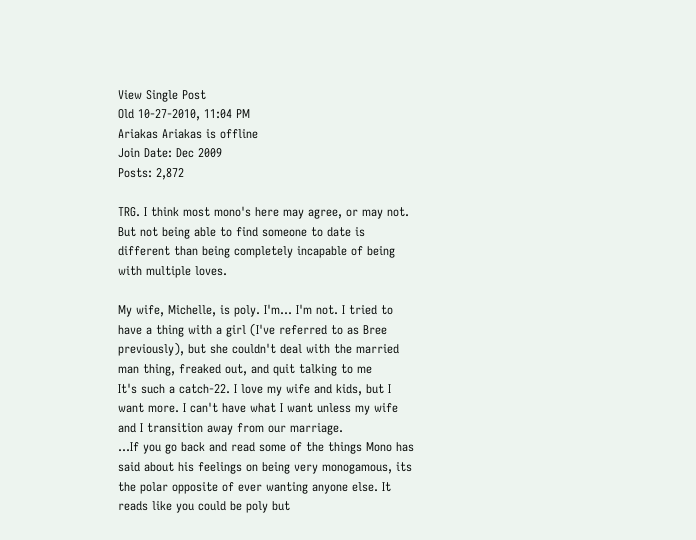View Single Post
Old 10-27-2010, 11:04 PM
Ariakas Ariakas is offline
Join Date: Dec 2009
Posts: 2,872

TRG. I think most mono's here may agree, or may not. But not being able to find someone to date is different than being completely incapable of being with multiple loves.

My wife, Michelle, is poly. I'm... I'm not. I tried to have a thing with a girl (I've referred to as Bree previously), but she couldn't deal with the married man thing, freaked out, and quit talking to me
It's such a catch-22. I love my wife and kids, but I want more. I can't have what I want unless my wife and I transition away from our marriage.
...If you go back and read some of the things Mono has said about his feelings on being very monogamous, its the polar opposite of ever wanting anyone else. It reads like you could be poly but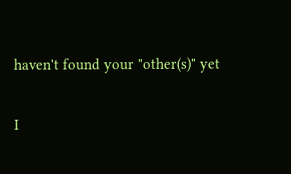haven't found your "other(s)" yet

I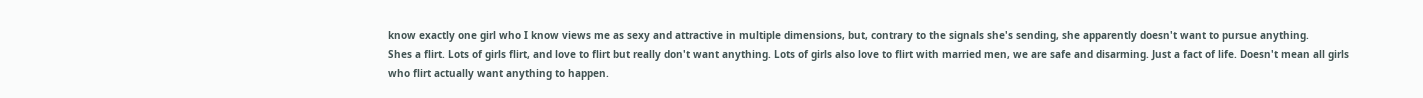know exactly one girl who I know views me as sexy and attractive in multiple dimensions, but, contrary to the signals she's sending, she apparently doesn't want to pursue anything.
Shes a flirt. Lots of girls flirt, and love to flirt but really don't want anything. Lots of girls also love to flirt with married men, we are safe and disarming. Just a fact of life. Doesn't mean all girls who flirt actually want anything to happen.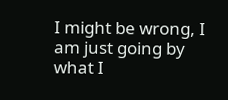I might be wrong, I am just going by what I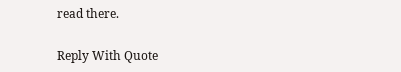read there.

Reply With Quote